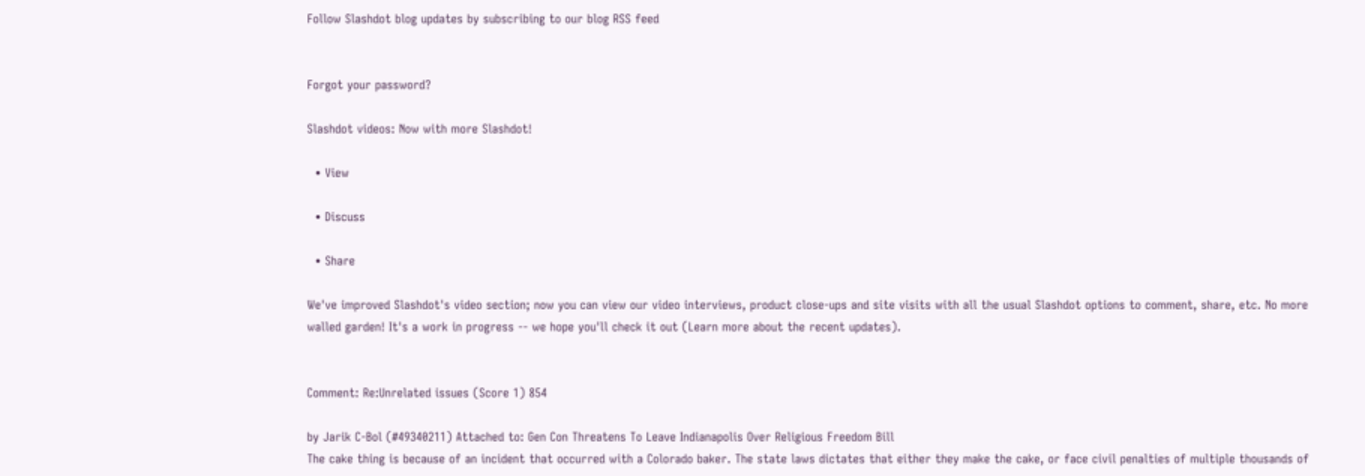Follow Slashdot blog updates by subscribing to our blog RSS feed


Forgot your password?

Slashdot videos: Now with more Slashdot!

  • View

  • Discuss

  • Share

We've improved Slashdot's video section; now you can view our video interviews, product close-ups and site visits with all the usual Slashdot options to comment, share, etc. No more walled garden! It's a work in progress -- we hope you'll check it out (Learn more about the recent updates).


Comment: Re:Unrelated issues (Score 1) 854

by Jarik C-Bol (#49340211) Attached to: Gen Con Threatens To Leave Indianapolis Over Religious Freedom Bill
The cake thing is because of an incident that occurred with a Colorado baker. The state laws dictates that either they make the cake, or face civil penalties of multiple thousands of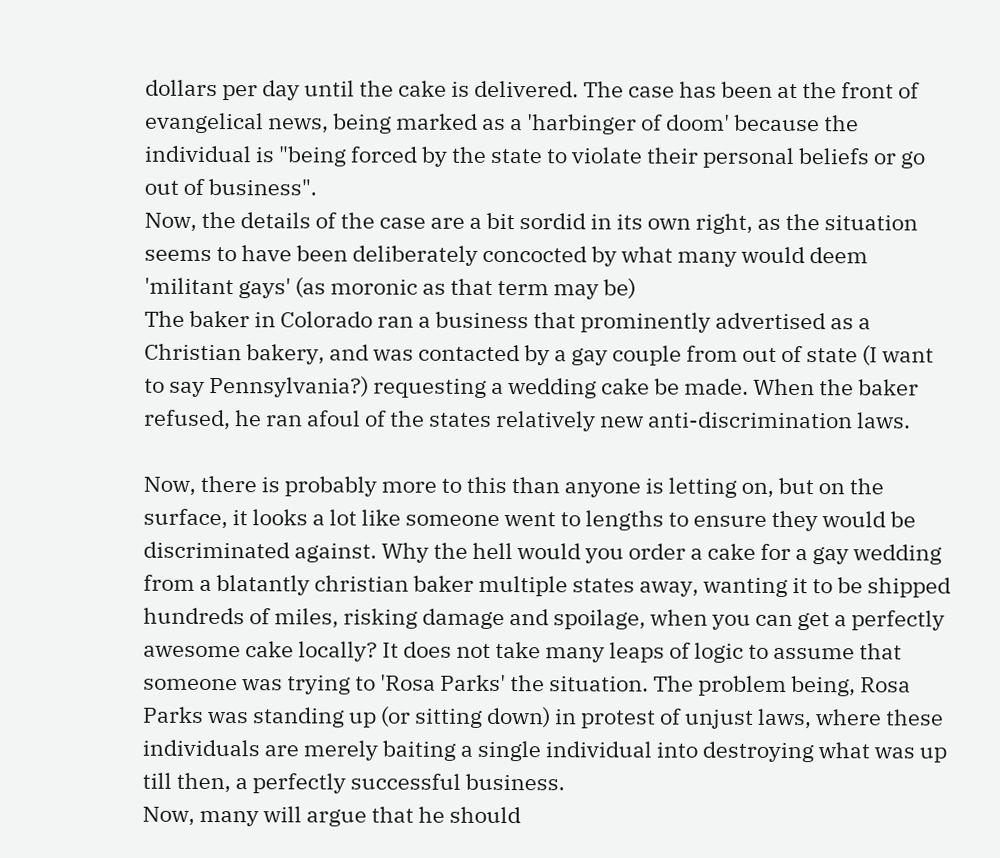dollars per day until the cake is delivered. The case has been at the front of evangelical news, being marked as a 'harbinger of doom' because the individual is "being forced by the state to violate their personal beliefs or go out of business".
Now, the details of the case are a bit sordid in its own right, as the situation seems to have been deliberately concocted by what many would deem 'militant gays' (as moronic as that term may be)
The baker in Colorado ran a business that prominently advertised as a Christian bakery, and was contacted by a gay couple from out of state (I want to say Pennsylvania?) requesting a wedding cake be made. When the baker refused, he ran afoul of the states relatively new anti-discrimination laws.

Now, there is probably more to this than anyone is letting on, but on the surface, it looks a lot like someone went to lengths to ensure they would be discriminated against. Why the hell would you order a cake for a gay wedding from a blatantly christian baker multiple states away, wanting it to be shipped hundreds of miles, risking damage and spoilage, when you can get a perfectly awesome cake locally? It does not take many leaps of logic to assume that someone was trying to 'Rosa Parks' the situation. The problem being, Rosa Parks was standing up (or sitting down) in protest of unjust laws, where these individuals are merely baiting a single individual into destroying what was up till then, a perfectly successful business.
Now, many will argue that he should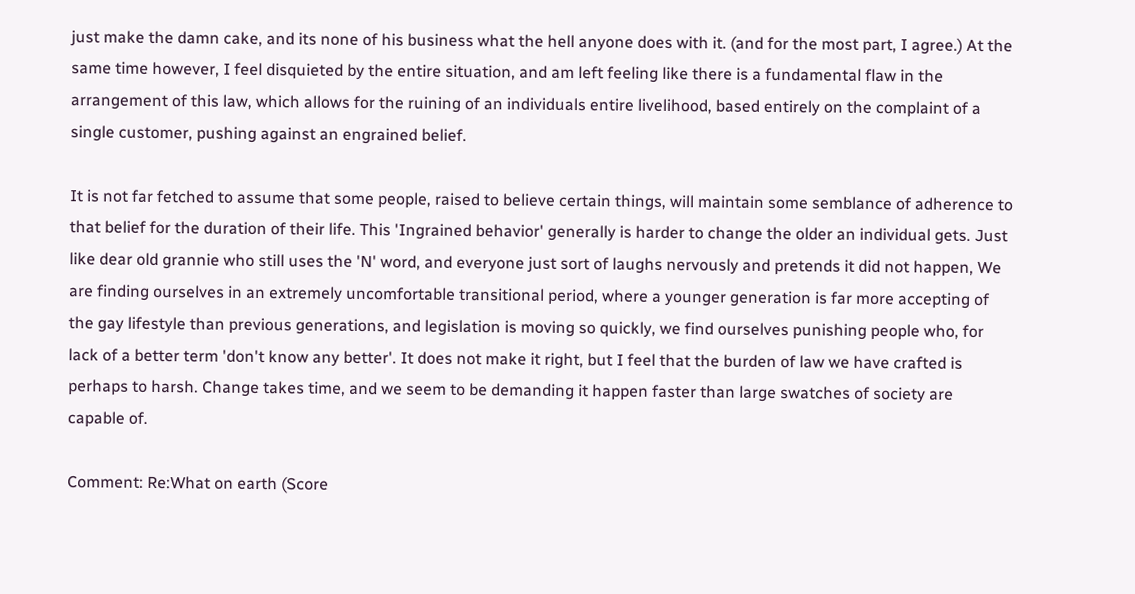just make the damn cake, and its none of his business what the hell anyone does with it. (and for the most part, I agree.) At the same time however, I feel disquieted by the entire situation, and am left feeling like there is a fundamental flaw in the arrangement of this law, which allows for the ruining of an individuals entire livelihood, based entirely on the complaint of a single customer, pushing against an engrained belief.

It is not far fetched to assume that some people, raised to believe certain things, will maintain some semblance of adherence to that belief for the duration of their life. This 'Ingrained behavior' generally is harder to change the older an individual gets. Just like dear old grannie who still uses the 'N' word, and everyone just sort of laughs nervously and pretends it did not happen, We are finding ourselves in an extremely uncomfortable transitional period, where a younger generation is far more accepting of the gay lifestyle than previous generations, and legislation is moving so quickly, we find ourselves punishing people who, for lack of a better term 'don't know any better'. It does not make it right, but I feel that the burden of law we have crafted is perhaps to harsh. Change takes time, and we seem to be demanding it happen faster than large swatches of society are capable of.

Comment: Re:What on earth (Score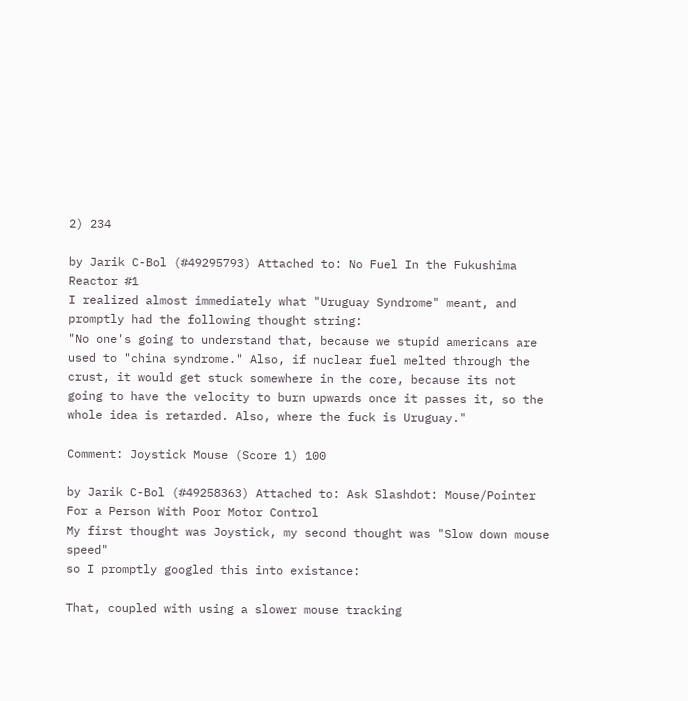2) 234

by Jarik C-Bol (#49295793) Attached to: No Fuel In the Fukushima Reactor #1
I realized almost immediately what "Uruguay Syndrome" meant, and promptly had the following thought string:
"No one's going to understand that, because we stupid americans are used to "china syndrome." Also, if nuclear fuel melted through the crust, it would get stuck somewhere in the core, because its not going to have the velocity to burn upwards once it passes it, so the whole idea is retarded. Also, where the fuck is Uruguay."

Comment: Joystick Mouse (Score 1) 100

by Jarik C-Bol (#49258363) Attached to: Ask Slashdot: Mouse/Pointer For a Person With Poor Motor Control
My first thought was Joystick, my second thought was "Slow down mouse speed"
so I promptly googled this into existance:

That, coupled with using a slower mouse tracking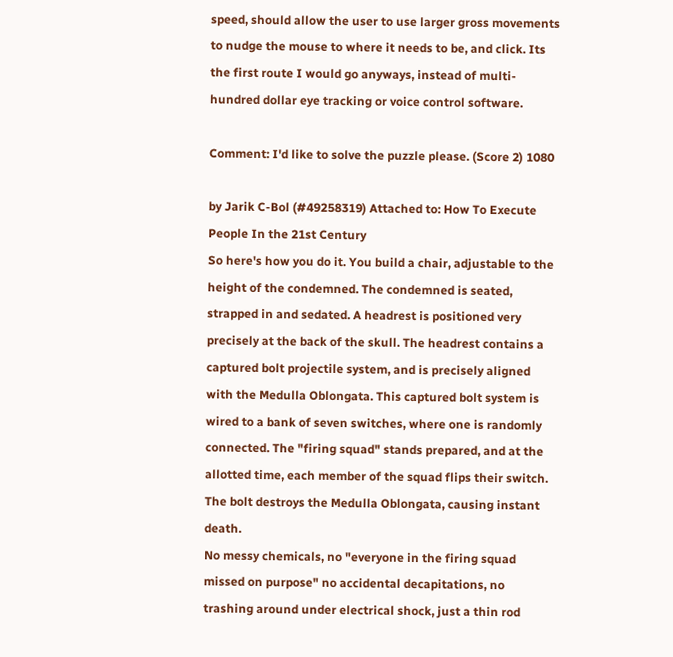speed, should allow the user to use larger gross movements to nudge the mouse to where it needs to be, and click. Its the first route I would go anyways, instead of multi-hundred dollar eye tracking or voice control software.

Comment: I'd like to solve the puzzle please. (Score 2) 1080

by Jarik C-Bol (#49258319) Attached to: How To Execute People In the 21st Century
So here's how you do it. You build a chair, adjustable to the height of the condemned. The condemned is seated, strapped in and sedated. A headrest is positioned very precisely at the back of the skull. The headrest contains a captured bolt projectile system, and is precisely aligned with the Medulla Oblongata. This captured bolt system is wired to a bank of seven switches, where one is randomly connected. The "firing squad" stands prepared, and at the allotted time, each member of the squad flips their switch. The bolt destroys the Medulla Oblongata, causing instant death.
No messy chemicals, no "everyone in the firing squad missed on purpose" no accidental decapitations, no trashing around under electrical shock, just a thin rod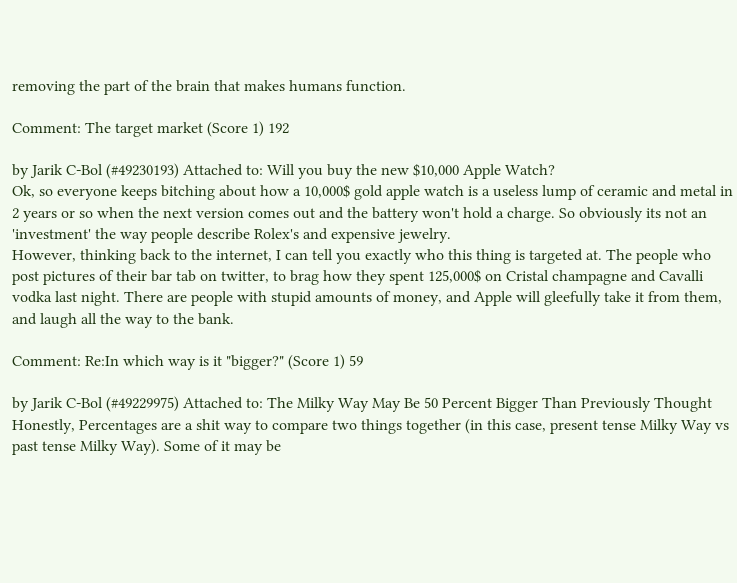removing the part of the brain that makes humans function.

Comment: The target market (Score 1) 192

by Jarik C-Bol (#49230193) Attached to: Will you buy the new $10,000 Apple Watch?
Ok, so everyone keeps bitching about how a 10,000$ gold apple watch is a useless lump of ceramic and metal in 2 years or so when the next version comes out and the battery won't hold a charge. So obviously its not an 'investment' the way people describe Rolex's and expensive jewelry.
However, thinking back to the internet, I can tell you exactly who this thing is targeted at. The people who post pictures of their bar tab on twitter, to brag how they spent 125,000$ on Cristal champagne and Cavalli vodka last night. There are people with stupid amounts of money, and Apple will gleefully take it from them, and laugh all the way to the bank.

Comment: Re:In which way is it "bigger?" (Score 1) 59

by Jarik C-Bol (#49229975) Attached to: The Milky Way May Be 50 Percent Bigger Than Previously Thought
Honestly, Percentages are a shit way to compare two things together (in this case, present tense Milky Way vs past tense Milky Way). Some of it may be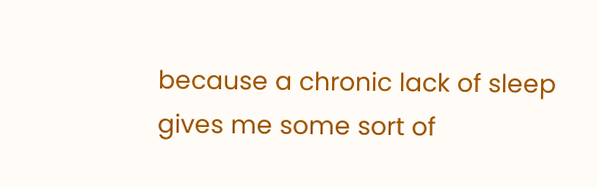because a chronic lack of sleep gives me some sort of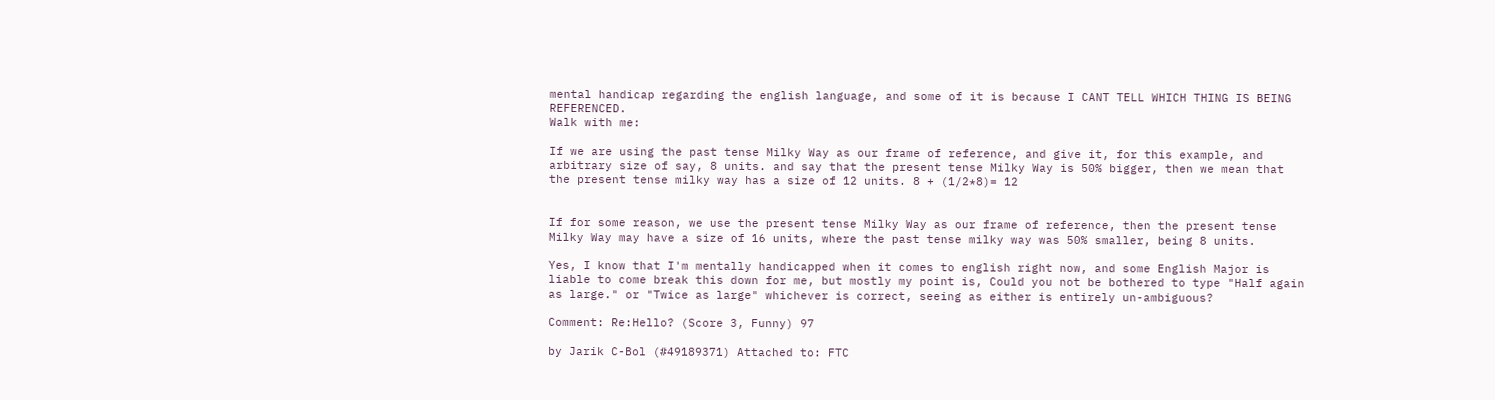mental handicap regarding the english language, and some of it is because I CANT TELL WHICH THING IS BEING REFERENCED.
Walk with me:

If we are using the past tense Milky Way as our frame of reference, and give it, for this example, and arbitrary size of say, 8 units. and say that the present tense Milky Way is 50% bigger, then we mean that the present tense milky way has a size of 12 units. 8 + (1/2*8)= 12


If for some reason, we use the present tense Milky Way as our frame of reference, then the present tense Milky Way may have a size of 16 units, where the past tense milky way was 50% smaller, being 8 units.

Yes, I know that I'm mentally handicapped when it comes to english right now, and some English Major is liable to come break this down for me, but mostly my point is, Could you not be bothered to type "Half again as large." or "Twice as large" whichever is correct, seeing as either is entirely un-ambiguous?

Comment: Re:Hello? (Score 3, Funny) 97

by Jarik C-Bol (#49189371) Attached to: FTC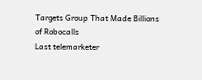Targets Group That Made Billions of Robocalls
Last telemarketer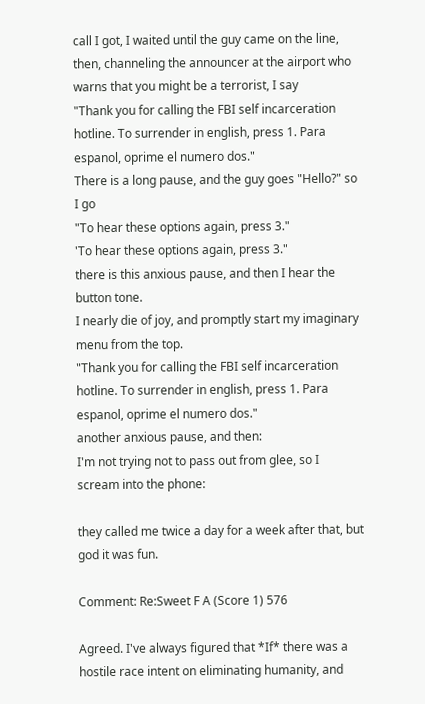call I got, I waited until the guy came on the line, then, channeling the announcer at the airport who warns that you might be a terrorist, I say
"Thank you for calling the FBI self incarceration hotline. To surrender in english, press 1. Para espanol, oprime el numero dos."
There is a long pause, and the guy goes "Hello?" so I go
"To hear these options again, press 3."
'To hear these options again, press 3."
there is this anxious pause, and then I hear the button tone.
I nearly die of joy, and promptly start my imaginary menu from the top.
"Thank you for calling the FBI self incarceration hotline. To surrender in english, press 1. Para espanol, oprime el numero dos."
another anxious pause, and then:
I'm not trying not to pass out from glee, so I scream into the phone:

they called me twice a day for a week after that, but god it was fun.

Comment: Re:Sweet F A (Score 1) 576

Agreed. I've always figured that *If* there was a hostile race intent on eliminating humanity, and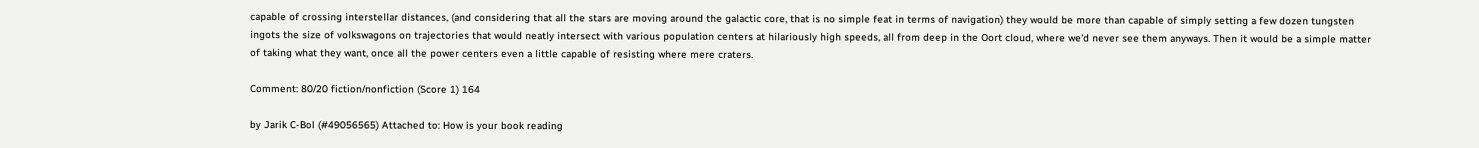capable of crossing interstellar distances, (and considering that all the stars are moving around the galactic core, that is no simple feat in terms of navigation) they would be more than capable of simply setting a few dozen tungsten ingots the size of volkswagons on trajectories that would neatly intersect with various population centers at hilariously high speeds, all from deep in the Oort cloud, where we'd never see them anyways. Then it would be a simple matter of taking what they want, once all the power centers even a little capable of resisting where mere craters.

Comment: 80/20 fiction/nonfiction (Score 1) 164

by Jarik C-Bol (#49056565) Attached to: How is your book reading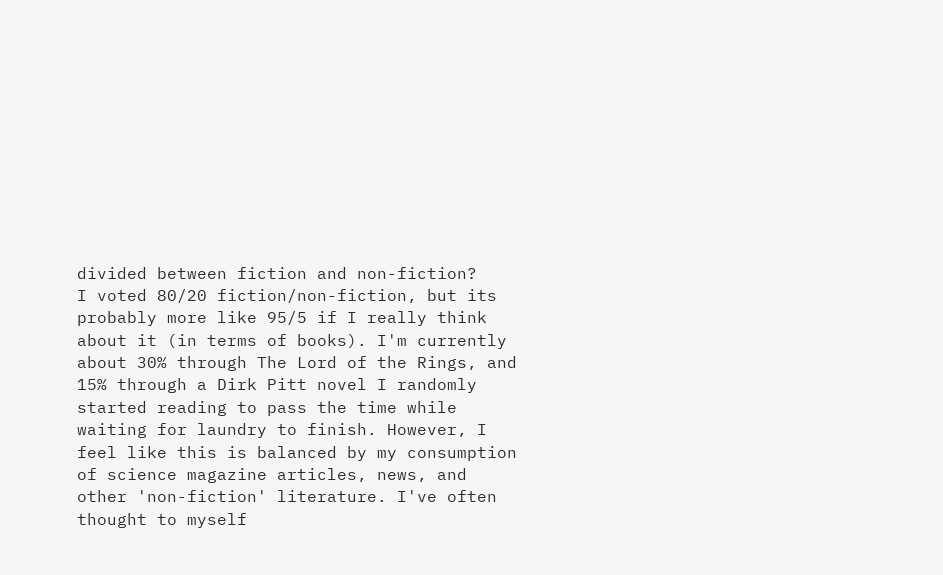divided between fiction and non-fiction?
I voted 80/20 fiction/non-fiction, but its probably more like 95/5 if I really think about it (in terms of books). I'm currently about 30% through The Lord of the Rings, and 15% through a Dirk Pitt novel I randomly started reading to pass the time while waiting for laundry to finish. However, I feel like this is balanced by my consumption of science magazine articles, news, and other 'non-fiction' literature. I've often thought to myself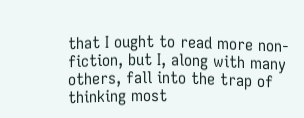that I ought to read more non-fiction, but I, along with many others, fall into the trap of thinking most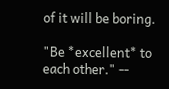of it will be boring.

"Be *excellent* to each other." --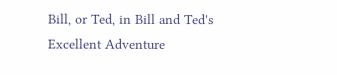Bill, or Ted, in Bill and Ted's Excellent Adventure